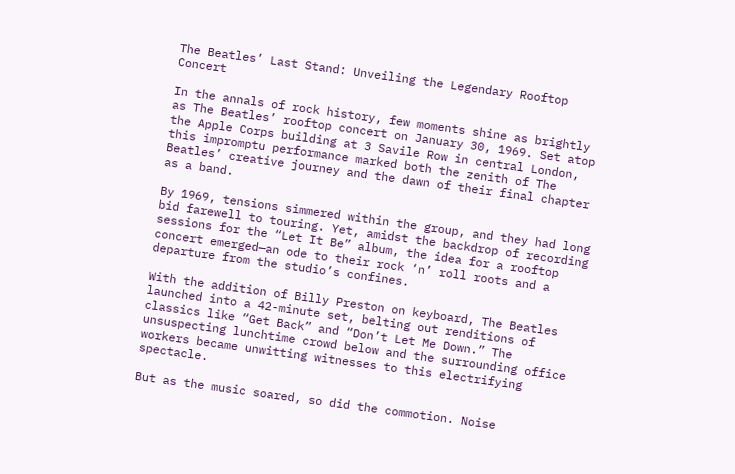The Beatles’ Last Stand: Unveiling the Legendary Rooftop Concert

In the annals of rock history, few moments shine as brightly as The Beatles’ rooftop concert on January 30, 1969. Set atop the Apple Corps building at 3 Savile Row in central London, this impromptu performance marked both the zenith of The Beatles’ creative journey and the dawn of their final chapter as a band.

By 1969, tensions simmered within the group, and they had long bid farewell to touring. Yet, amidst the backdrop of recording sessions for the “Let It Be” album, the idea for a rooftop concert emerged—an ode to their rock ‘n’ roll roots and a departure from the studio’s confines.

With the addition of Billy Preston on keyboard, The Beatles launched into a 42-minute set, belting out renditions of classics like “Get Back” and “Don’t Let Me Down.” The unsuspecting lunchtime crowd below and the surrounding office workers became unwitting witnesses to this electrifying spectacle.

But as the music soared, so did the commotion. Noise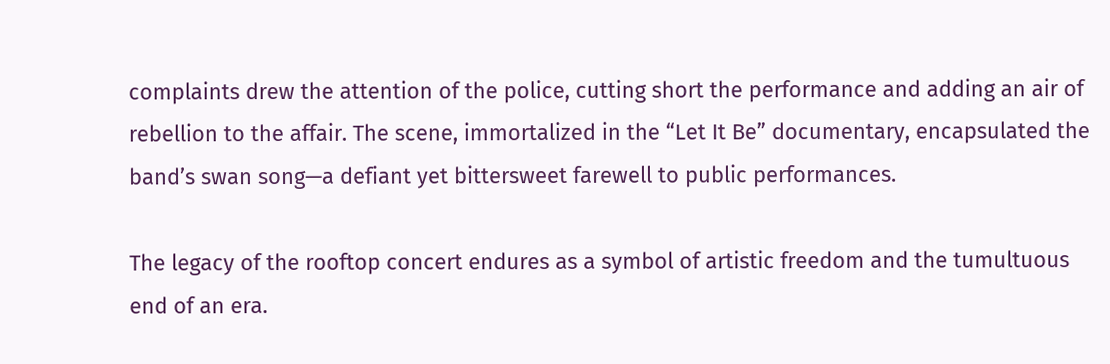complaints drew the attention of the police, cutting short the performance and adding an air of rebellion to the affair. The scene, immortalized in the “Let It Be” documentary, encapsulated the band’s swan song—a defiant yet bittersweet farewell to public performances.

The legacy of the rooftop concert endures as a symbol of artistic freedom and the tumultuous end of an era.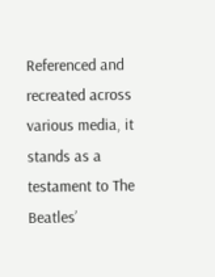Referenced and recreated across various media, it stands as a testament to The Beatles’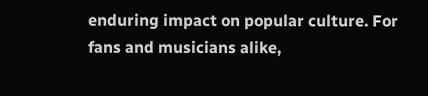enduring impact on popular culture. For fans and musicians alike,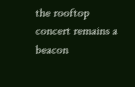the rooftop concert remains a beacon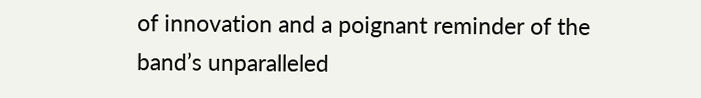of innovation and a poignant reminder of the band’s unparalleled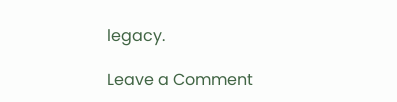legacy.

Leave a Comment